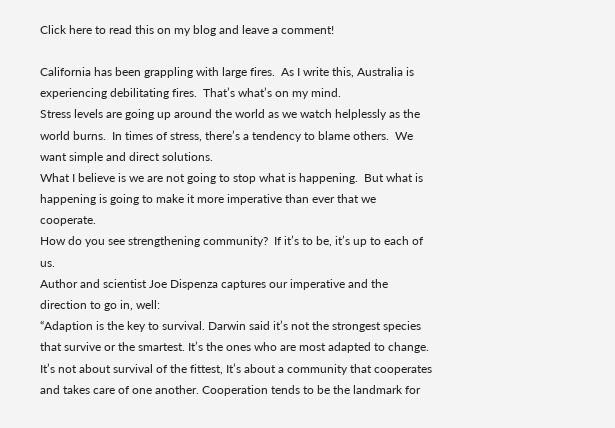Click here to read this on my blog and leave a comment!

California has been grappling with large fires.  As I write this, Australia is experiencing debilitating fires.  That’s what’s on my mind.
Stress levels are going up around the world as we watch helplessly as the world burns.  In times of stress, there’s a tendency to blame others.  We want simple and direct solutions.
What I believe is we are not going to stop what is happening.  But what is happening is going to make it more imperative than ever that we cooperate.
How do you see strengthening community?  If it’s to be, it’s up to each of us.
Author and scientist Joe Dispenza captures our imperative and the direction to go in, well:
“Adaption is the key to survival. Darwin said it’s not the strongest species that survive or the smartest. It’s the ones who are most adapted to change. It’s not about survival of the fittest, It’s about a community that cooperates and takes care of one another. Cooperation tends to be the landmark for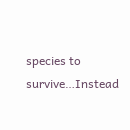species to survive…Instead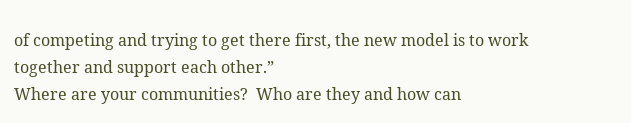of competing and trying to get there first, the new model is to work together and support each other.”
Where are your communities?  Who are they and how can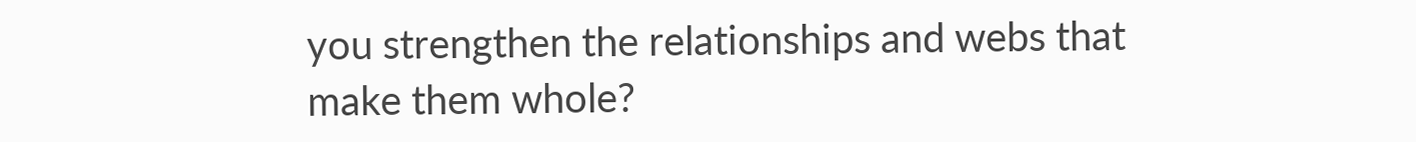you strengthen the relationships and webs that make them whole?